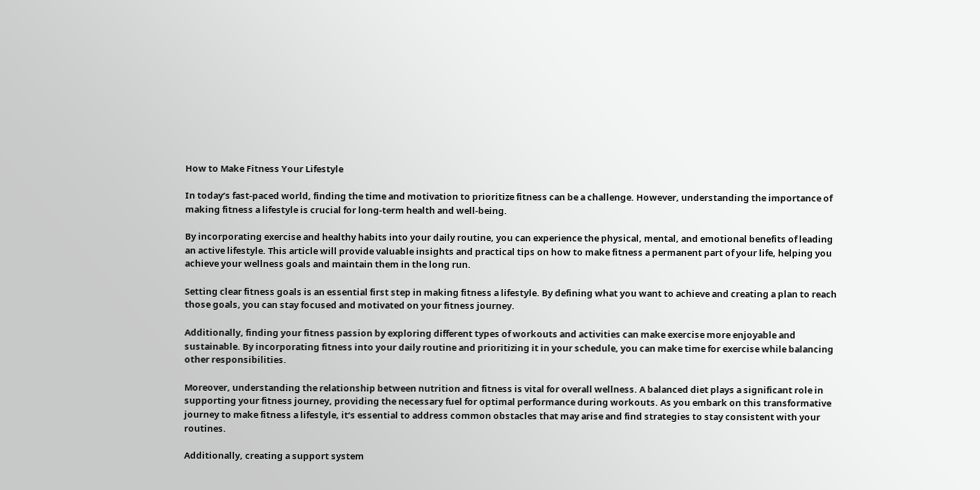How to Make Fitness Your Lifestyle

In today’s fast-paced world, finding the time and motivation to prioritize fitness can be a challenge. However, understanding the importance of making fitness a lifestyle is crucial for long-term health and well-being.

By incorporating exercise and healthy habits into your daily routine, you can experience the physical, mental, and emotional benefits of leading an active lifestyle. This article will provide valuable insights and practical tips on how to make fitness a permanent part of your life, helping you achieve your wellness goals and maintain them in the long run.

Setting clear fitness goals is an essential first step in making fitness a lifestyle. By defining what you want to achieve and creating a plan to reach those goals, you can stay focused and motivated on your fitness journey.

Additionally, finding your fitness passion by exploring different types of workouts and activities can make exercise more enjoyable and sustainable. By incorporating fitness into your daily routine and prioritizing it in your schedule, you can make time for exercise while balancing other responsibilities.

Moreover, understanding the relationship between nutrition and fitness is vital for overall wellness. A balanced diet plays a significant role in supporting your fitness journey, providing the necessary fuel for optimal performance during workouts. As you embark on this transformative journey to make fitness a lifestyle, it’s essential to address common obstacles that may arise and find strategies to stay consistent with your routines.

Additionally, creating a support system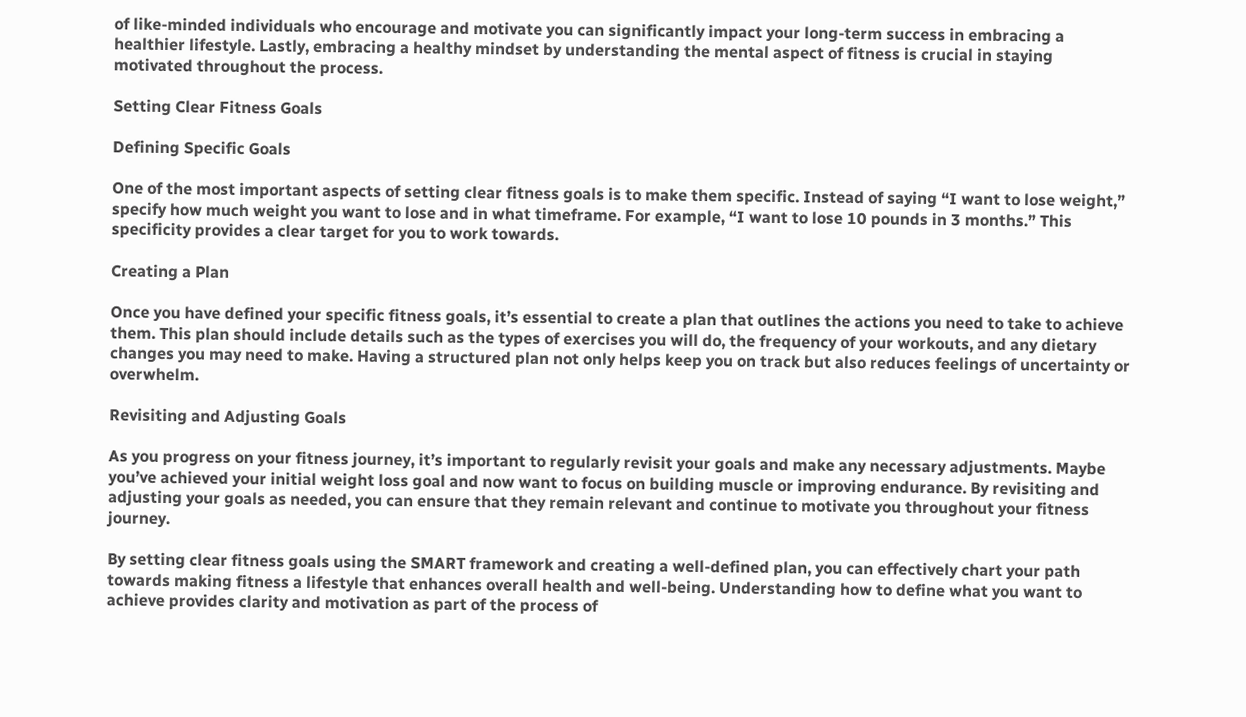of like-minded individuals who encourage and motivate you can significantly impact your long-term success in embracing a healthier lifestyle. Lastly, embracing a healthy mindset by understanding the mental aspect of fitness is crucial in staying motivated throughout the process.

Setting Clear Fitness Goals

Defining Specific Goals

One of the most important aspects of setting clear fitness goals is to make them specific. Instead of saying “I want to lose weight,” specify how much weight you want to lose and in what timeframe. For example, “I want to lose 10 pounds in 3 months.” This specificity provides a clear target for you to work towards.

Creating a Plan

Once you have defined your specific fitness goals, it’s essential to create a plan that outlines the actions you need to take to achieve them. This plan should include details such as the types of exercises you will do, the frequency of your workouts, and any dietary changes you may need to make. Having a structured plan not only helps keep you on track but also reduces feelings of uncertainty or overwhelm.

Revisiting and Adjusting Goals

As you progress on your fitness journey, it’s important to regularly revisit your goals and make any necessary adjustments. Maybe you’ve achieved your initial weight loss goal and now want to focus on building muscle or improving endurance. By revisiting and adjusting your goals as needed, you can ensure that they remain relevant and continue to motivate you throughout your fitness journey.

By setting clear fitness goals using the SMART framework and creating a well-defined plan, you can effectively chart your path towards making fitness a lifestyle that enhances overall health and well-being. Understanding how to define what you want to achieve provides clarity and motivation as part of the process of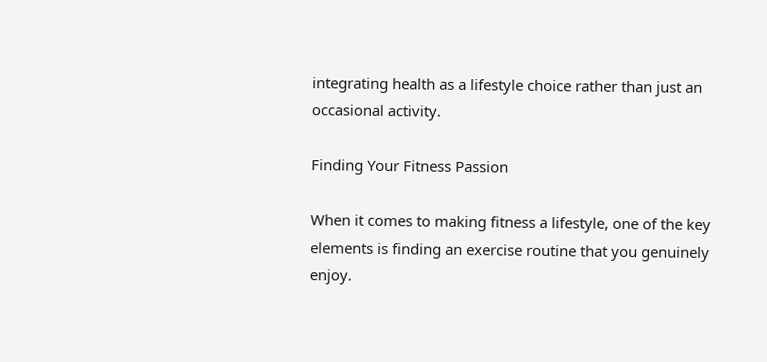integrating health as a lifestyle choice rather than just an occasional activity.

Finding Your Fitness Passion

When it comes to making fitness a lifestyle, one of the key elements is finding an exercise routine that you genuinely enjoy.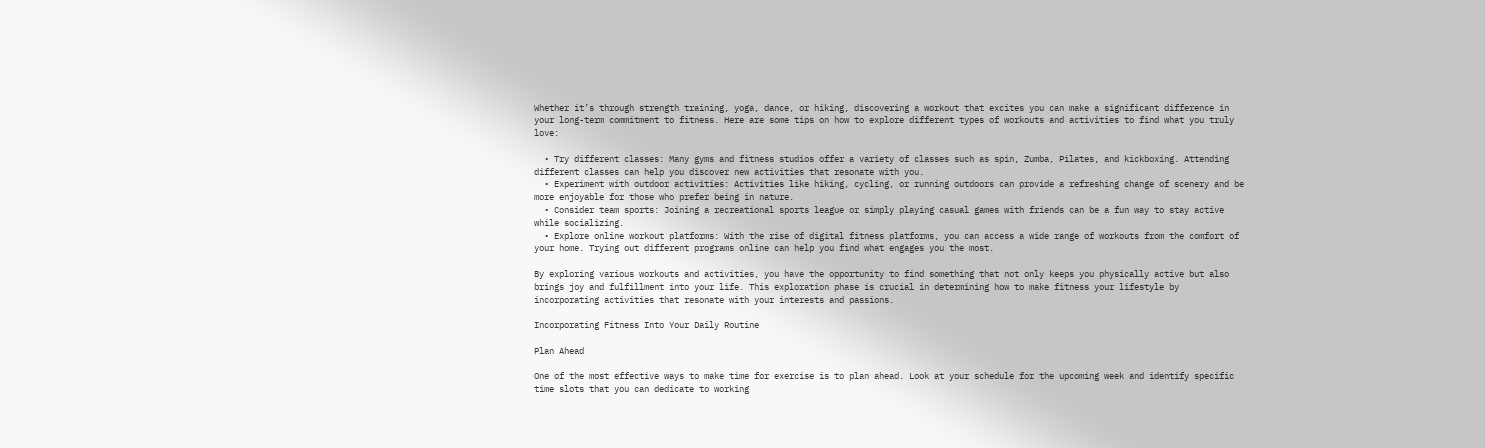Whether it’s through strength training, yoga, dance, or hiking, discovering a workout that excites you can make a significant difference in your long-term commitment to fitness. Here are some tips on how to explore different types of workouts and activities to find what you truly love:

  • Try different classes: Many gyms and fitness studios offer a variety of classes such as spin, Zumba, Pilates, and kickboxing. Attending different classes can help you discover new activities that resonate with you.
  • Experiment with outdoor activities: Activities like hiking, cycling, or running outdoors can provide a refreshing change of scenery and be more enjoyable for those who prefer being in nature.
  • Consider team sports: Joining a recreational sports league or simply playing casual games with friends can be a fun way to stay active while socializing.
  • Explore online workout platforms: With the rise of digital fitness platforms, you can access a wide range of workouts from the comfort of your home. Trying out different programs online can help you find what engages you the most.

By exploring various workouts and activities, you have the opportunity to find something that not only keeps you physically active but also brings joy and fulfillment into your life. This exploration phase is crucial in determining how to make fitness your lifestyle by incorporating activities that resonate with your interests and passions.

Incorporating Fitness Into Your Daily Routine

Plan Ahead

One of the most effective ways to make time for exercise is to plan ahead. Look at your schedule for the upcoming week and identify specific time slots that you can dedicate to working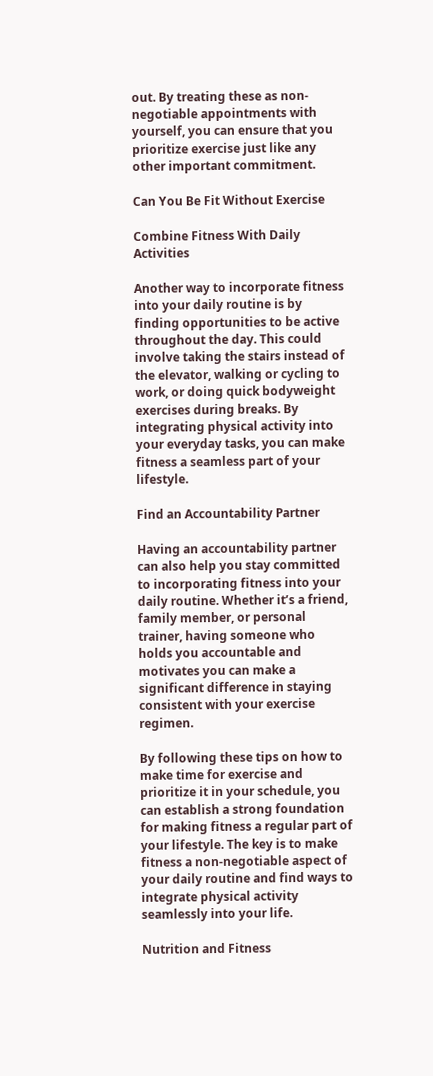out. By treating these as non-negotiable appointments with yourself, you can ensure that you prioritize exercise just like any other important commitment.

Can You Be Fit Without Exercise

Combine Fitness With Daily Activities

Another way to incorporate fitness into your daily routine is by finding opportunities to be active throughout the day. This could involve taking the stairs instead of the elevator, walking or cycling to work, or doing quick bodyweight exercises during breaks. By integrating physical activity into your everyday tasks, you can make fitness a seamless part of your lifestyle.

Find an Accountability Partner

Having an accountability partner can also help you stay committed to incorporating fitness into your daily routine. Whether it’s a friend, family member, or personal trainer, having someone who holds you accountable and motivates you can make a significant difference in staying consistent with your exercise regimen.

By following these tips on how to make time for exercise and prioritize it in your schedule, you can establish a strong foundation for making fitness a regular part of your lifestyle. The key is to make fitness a non-negotiable aspect of your daily routine and find ways to integrate physical activity seamlessly into your life.

Nutrition and Fitness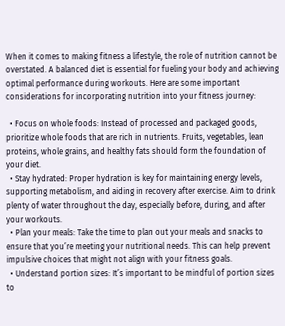When it comes to making fitness a lifestyle, the role of nutrition cannot be overstated. A balanced diet is essential for fueling your body and achieving optimal performance during workouts. Here are some important considerations for incorporating nutrition into your fitness journey:

  • Focus on whole foods: Instead of processed and packaged goods, prioritize whole foods that are rich in nutrients. Fruits, vegetables, lean proteins, whole grains, and healthy fats should form the foundation of your diet.
  • Stay hydrated: Proper hydration is key for maintaining energy levels, supporting metabolism, and aiding in recovery after exercise. Aim to drink plenty of water throughout the day, especially before, during, and after your workouts.
  • Plan your meals: Take the time to plan out your meals and snacks to ensure that you’re meeting your nutritional needs. This can help prevent impulsive choices that might not align with your fitness goals.
  • Understand portion sizes: It’s important to be mindful of portion sizes to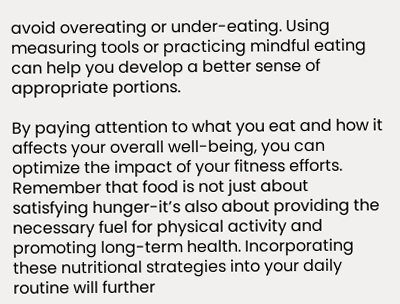avoid overeating or under-eating. Using measuring tools or practicing mindful eating can help you develop a better sense of appropriate portions.

By paying attention to what you eat and how it affects your overall well-being, you can optimize the impact of your fitness efforts. Remember that food is not just about satisfying hunger-it’s also about providing the necessary fuel for physical activity and promoting long-term health. Incorporating these nutritional strategies into your daily routine will further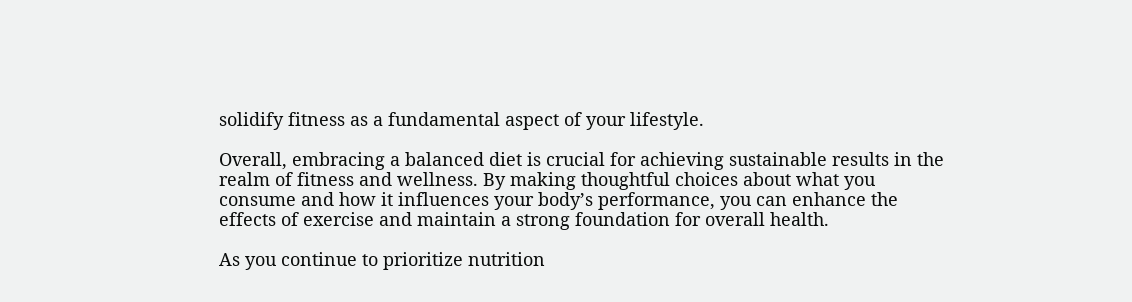solidify fitness as a fundamental aspect of your lifestyle.

Overall, embracing a balanced diet is crucial for achieving sustainable results in the realm of fitness and wellness. By making thoughtful choices about what you consume and how it influences your body’s performance, you can enhance the effects of exercise and maintain a strong foundation for overall health.

As you continue to prioritize nutrition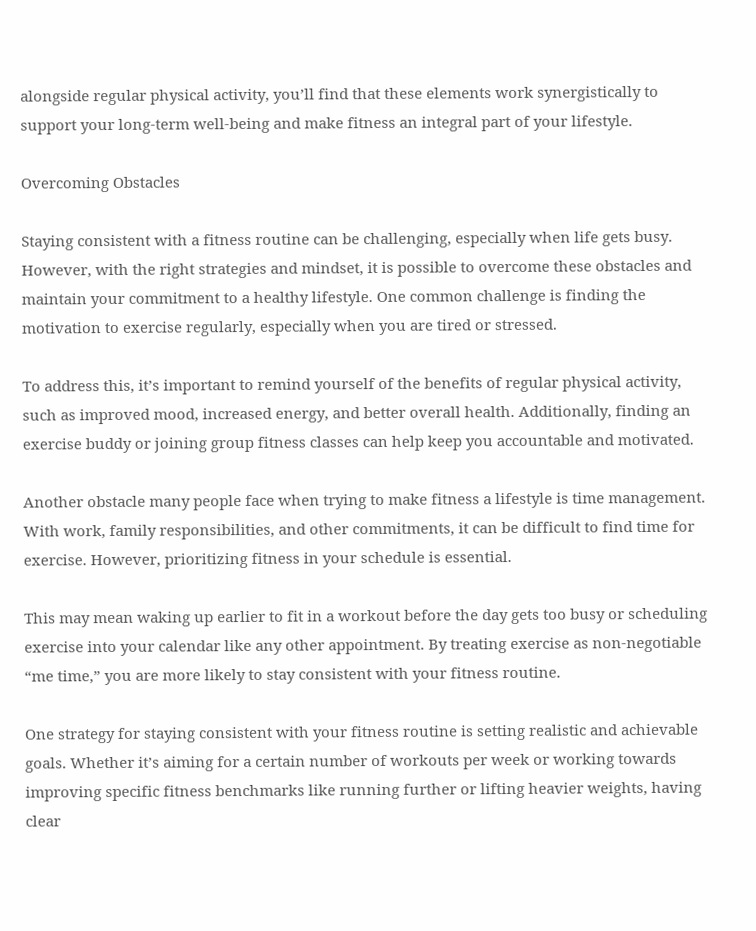alongside regular physical activity, you’ll find that these elements work synergistically to support your long-term well-being and make fitness an integral part of your lifestyle.

Overcoming Obstacles

Staying consistent with a fitness routine can be challenging, especially when life gets busy. However, with the right strategies and mindset, it is possible to overcome these obstacles and maintain your commitment to a healthy lifestyle. One common challenge is finding the motivation to exercise regularly, especially when you are tired or stressed.

To address this, it’s important to remind yourself of the benefits of regular physical activity, such as improved mood, increased energy, and better overall health. Additionally, finding an exercise buddy or joining group fitness classes can help keep you accountable and motivated.

Another obstacle many people face when trying to make fitness a lifestyle is time management. With work, family responsibilities, and other commitments, it can be difficult to find time for exercise. However, prioritizing fitness in your schedule is essential.

This may mean waking up earlier to fit in a workout before the day gets too busy or scheduling exercise into your calendar like any other appointment. By treating exercise as non-negotiable “me time,” you are more likely to stay consistent with your fitness routine.

One strategy for staying consistent with your fitness routine is setting realistic and achievable goals. Whether it’s aiming for a certain number of workouts per week or working towards improving specific fitness benchmarks like running further or lifting heavier weights, having clear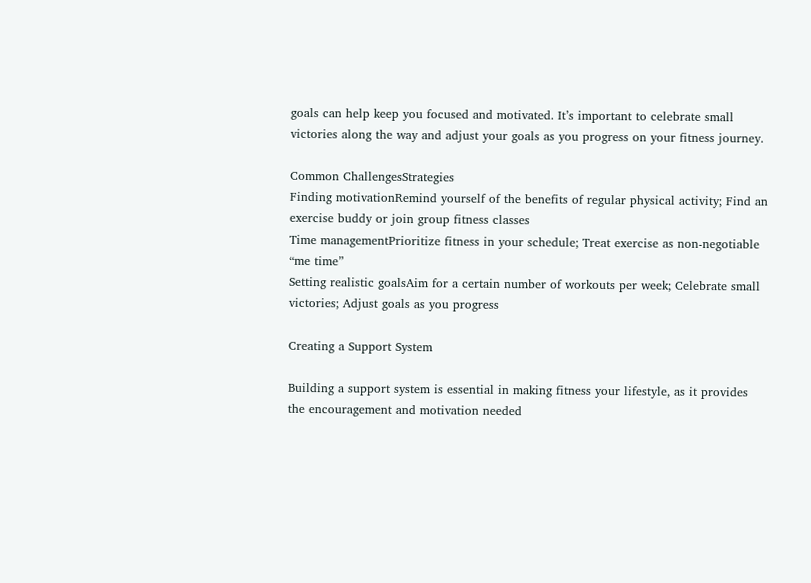goals can help keep you focused and motivated. It’s important to celebrate small victories along the way and adjust your goals as you progress on your fitness journey.

Common ChallengesStrategies
Finding motivationRemind yourself of the benefits of regular physical activity; Find an exercise buddy or join group fitness classes
Time managementPrioritize fitness in your schedule; Treat exercise as non-negotiable “me time”
Setting realistic goalsAim for a certain number of workouts per week; Celebrate small victories; Adjust goals as you progress

Creating a Support System

Building a support system is essential in making fitness your lifestyle, as it provides the encouragement and motivation needed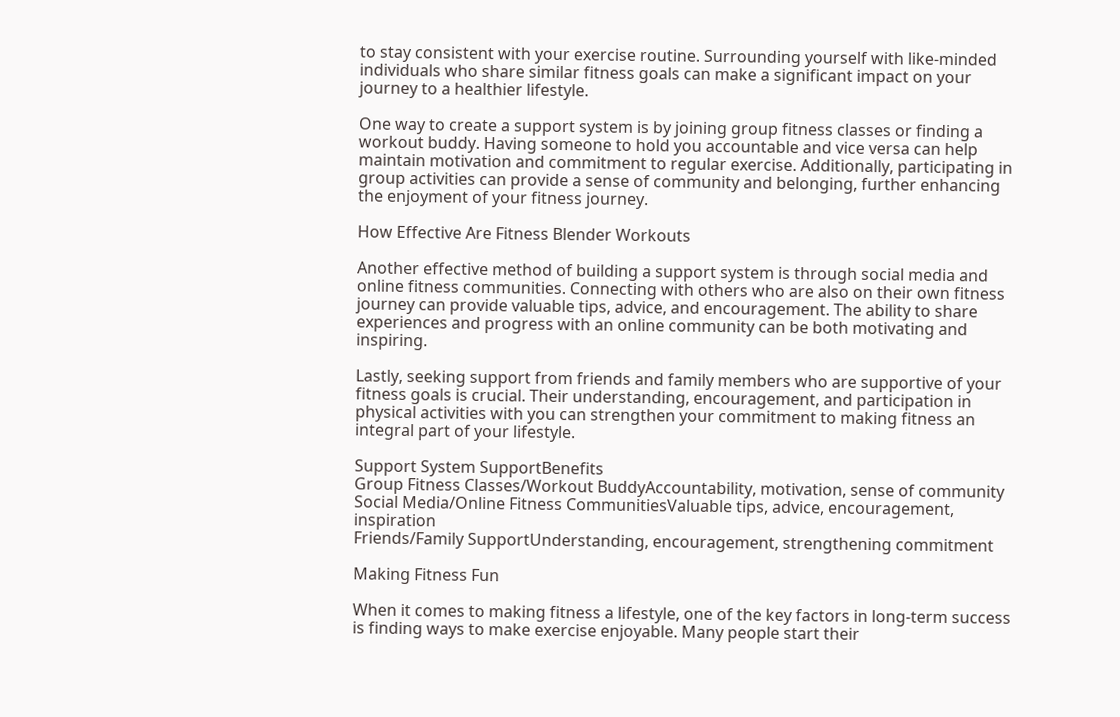to stay consistent with your exercise routine. Surrounding yourself with like-minded individuals who share similar fitness goals can make a significant impact on your journey to a healthier lifestyle.

One way to create a support system is by joining group fitness classes or finding a workout buddy. Having someone to hold you accountable and vice versa can help maintain motivation and commitment to regular exercise. Additionally, participating in group activities can provide a sense of community and belonging, further enhancing the enjoyment of your fitness journey.

How Effective Are Fitness Blender Workouts

Another effective method of building a support system is through social media and online fitness communities. Connecting with others who are also on their own fitness journey can provide valuable tips, advice, and encouragement. The ability to share experiences and progress with an online community can be both motivating and inspiring.

Lastly, seeking support from friends and family members who are supportive of your fitness goals is crucial. Their understanding, encouragement, and participation in physical activities with you can strengthen your commitment to making fitness an integral part of your lifestyle.

Support System SupportBenefits
Group Fitness Classes/Workout BuddyAccountability, motivation, sense of community
Social Media/Online Fitness CommunitiesValuable tips, advice, encouragement, inspiration
Friends/Family SupportUnderstanding, encouragement, strengthening commitment

Making Fitness Fun

When it comes to making fitness a lifestyle, one of the key factors in long-term success is finding ways to make exercise enjoyable. Many people start their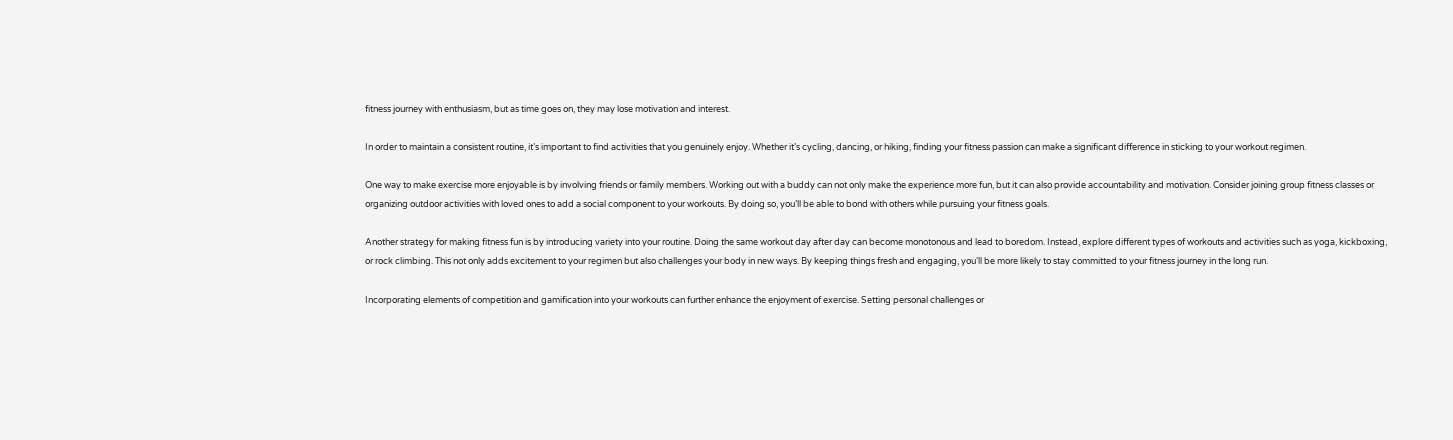fitness journey with enthusiasm, but as time goes on, they may lose motivation and interest.

In order to maintain a consistent routine, it’s important to find activities that you genuinely enjoy. Whether it’s cycling, dancing, or hiking, finding your fitness passion can make a significant difference in sticking to your workout regimen.

One way to make exercise more enjoyable is by involving friends or family members. Working out with a buddy can not only make the experience more fun, but it can also provide accountability and motivation. Consider joining group fitness classes or organizing outdoor activities with loved ones to add a social component to your workouts. By doing so, you’ll be able to bond with others while pursuing your fitness goals.

Another strategy for making fitness fun is by introducing variety into your routine. Doing the same workout day after day can become monotonous and lead to boredom. Instead, explore different types of workouts and activities such as yoga, kickboxing, or rock climbing. This not only adds excitement to your regimen but also challenges your body in new ways. By keeping things fresh and engaging, you’ll be more likely to stay committed to your fitness journey in the long run.

Incorporating elements of competition and gamification into your workouts can further enhance the enjoyment of exercise. Setting personal challenges or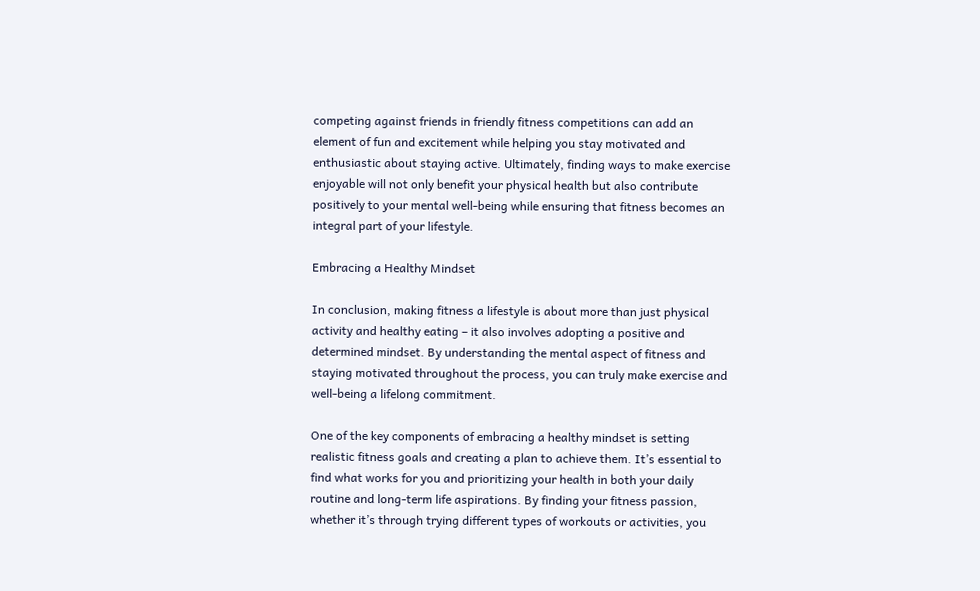competing against friends in friendly fitness competitions can add an element of fun and excitement while helping you stay motivated and enthusiastic about staying active. Ultimately, finding ways to make exercise enjoyable will not only benefit your physical health but also contribute positively to your mental well-being while ensuring that fitness becomes an integral part of your lifestyle.

Embracing a Healthy Mindset

In conclusion, making fitness a lifestyle is about more than just physical activity and healthy eating – it also involves adopting a positive and determined mindset. By understanding the mental aspect of fitness and staying motivated throughout the process, you can truly make exercise and well-being a lifelong commitment.

One of the key components of embracing a healthy mindset is setting realistic fitness goals and creating a plan to achieve them. It’s essential to find what works for you and prioritizing your health in both your daily routine and long-term life aspirations. By finding your fitness passion, whether it’s through trying different types of workouts or activities, you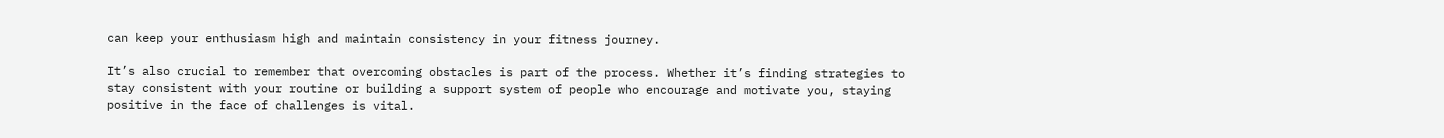can keep your enthusiasm high and maintain consistency in your fitness journey.

It’s also crucial to remember that overcoming obstacles is part of the process. Whether it’s finding strategies to stay consistent with your routine or building a support system of people who encourage and motivate you, staying positive in the face of challenges is vital.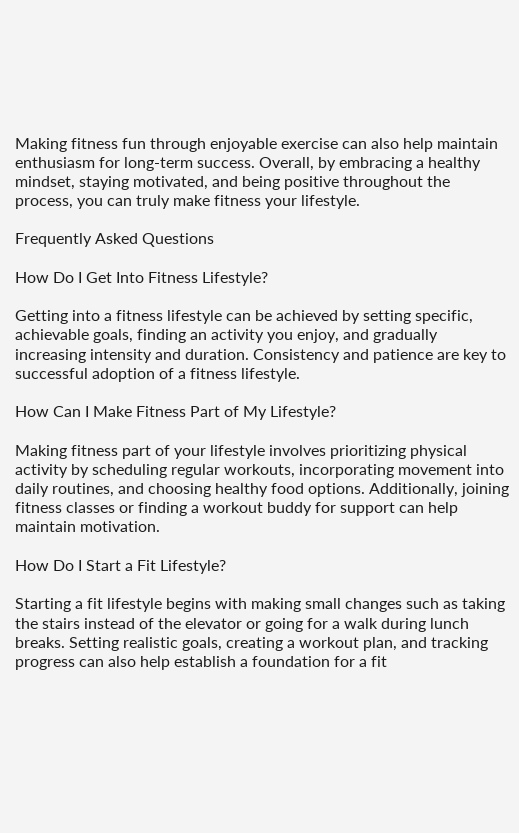Making fitness fun through enjoyable exercise can also help maintain enthusiasm for long-term success. Overall, by embracing a healthy mindset, staying motivated, and being positive throughout the process, you can truly make fitness your lifestyle.

Frequently Asked Questions

How Do I Get Into Fitness Lifestyle?

Getting into a fitness lifestyle can be achieved by setting specific, achievable goals, finding an activity you enjoy, and gradually increasing intensity and duration. Consistency and patience are key to successful adoption of a fitness lifestyle.

How Can I Make Fitness Part of My Lifestyle?

Making fitness part of your lifestyle involves prioritizing physical activity by scheduling regular workouts, incorporating movement into daily routines, and choosing healthy food options. Additionally, joining fitness classes or finding a workout buddy for support can help maintain motivation.

How Do I Start a Fit Lifestyle?

Starting a fit lifestyle begins with making small changes such as taking the stairs instead of the elevator or going for a walk during lunch breaks. Setting realistic goals, creating a workout plan, and tracking progress can also help establish a foundation for a fit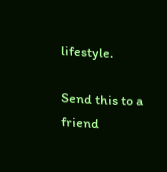lifestyle.

Send this to a friend